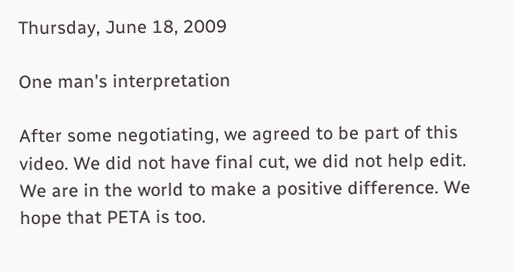Thursday, June 18, 2009

One man's interpretation

After some negotiating, we agreed to be part of this video. We did not have final cut, we did not help edit. We are in the world to make a positive difference. We hope that PETA is too.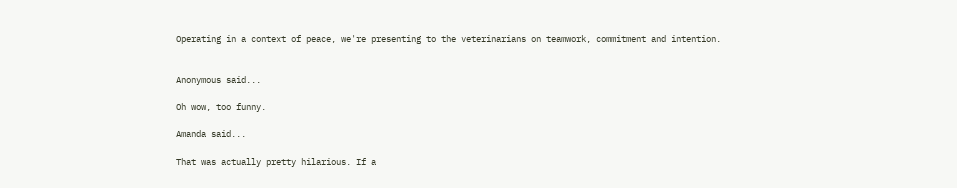Operating in a context of peace, we're presenting to the veterinarians on teamwork, commitment and intention.


Anonymous said...

Oh wow, too funny.

Amanda said...

That was actually pretty hilarious. If a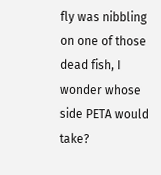fly was nibbling on one of those dead fish, I wonder whose side PETA would take?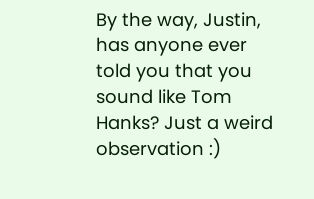By the way, Justin, has anyone ever told you that you sound like Tom Hanks? Just a weird observation :)